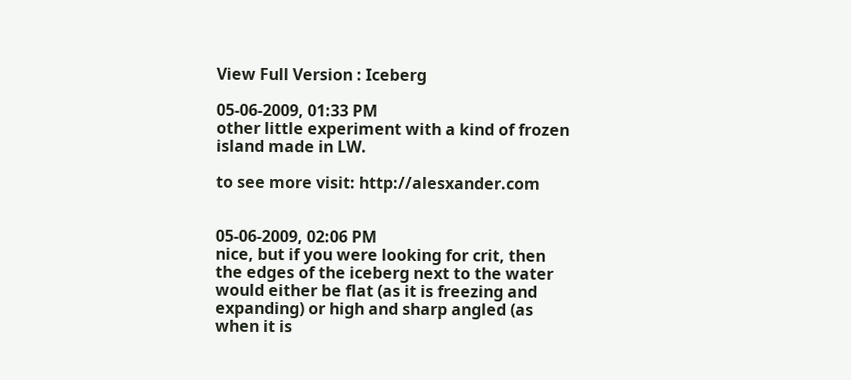View Full Version : Iceberg

05-06-2009, 01:33 PM
other little experiment with a kind of frozen island made in LW.

to see more visit: http://alesxander.com


05-06-2009, 02:06 PM
nice, but if you were looking for crit, then the edges of the iceberg next to the water would either be flat (as it is freezing and expanding) or high and sharp angled (as when it is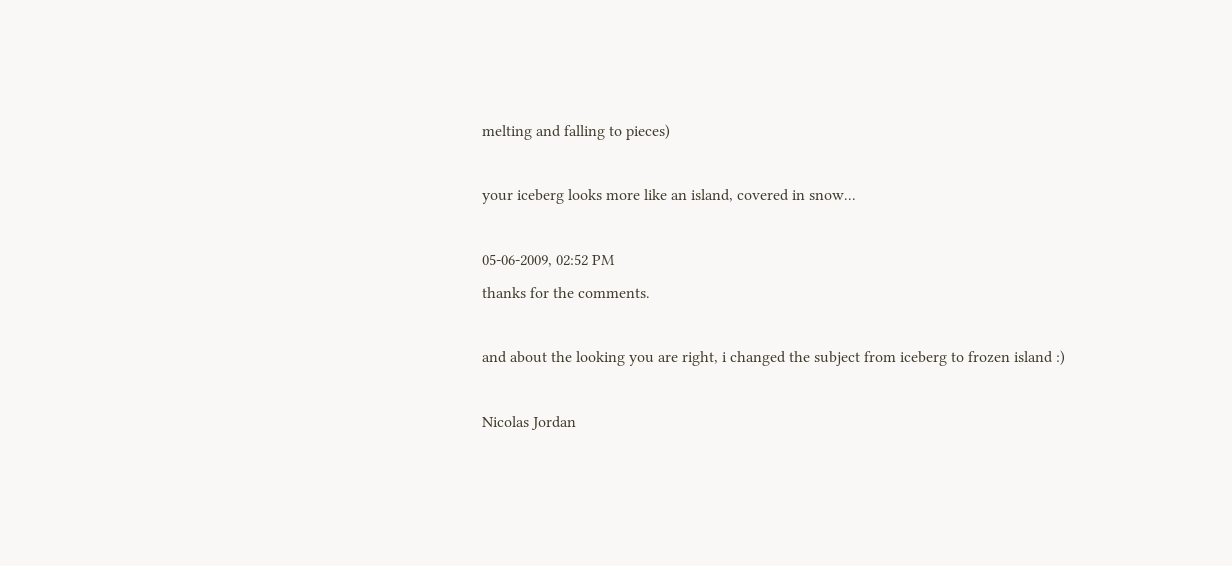melting and falling to pieces)

your iceberg looks more like an island, covered in snow...

05-06-2009, 02:52 PM
thanks for the comments.

and about the looking you are right, i changed the subject from iceberg to frozen island :)

Nicolas Jordan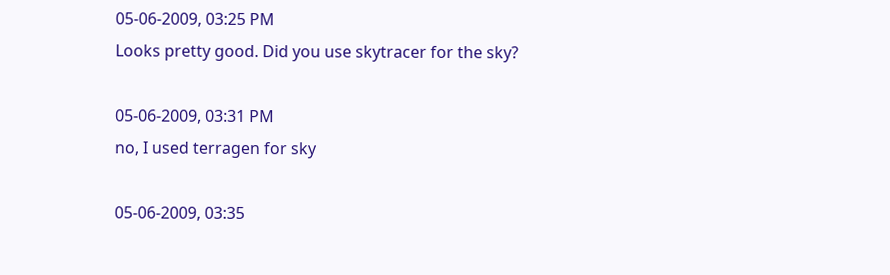05-06-2009, 03:25 PM
Looks pretty good. Did you use skytracer for the sky?

05-06-2009, 03:31 PM
no, I used terragen for sky

05-06-2009, 03:35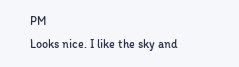PM
Looks nice. I like the sky and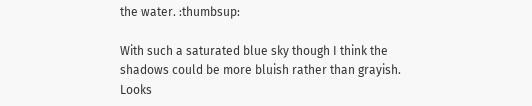the water. :thumbsup:

With such a saturated blue sky though I think the shadows could be more bluish rather than grayish. Looks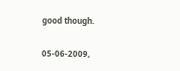good though.

05-06-2009,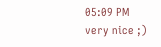05:09 PM
very nice ;)